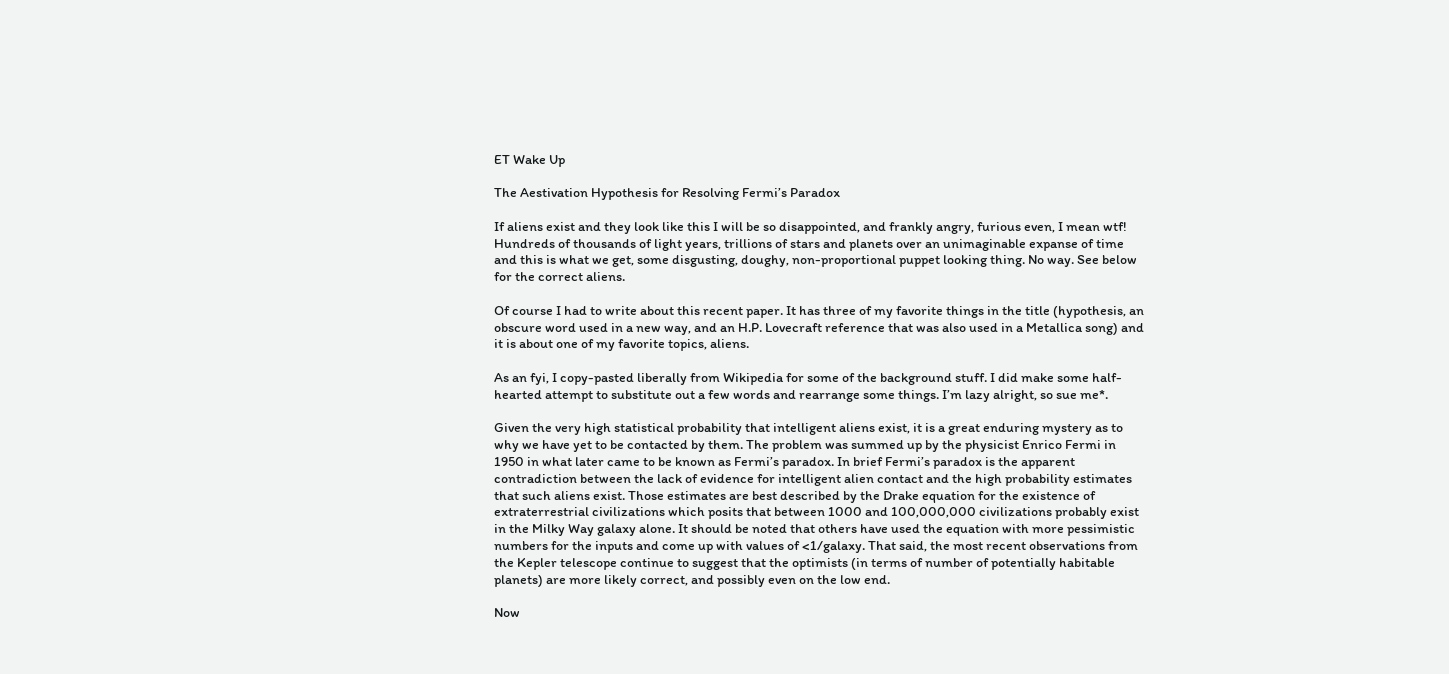ET Wake Up

The Aestivation Hypothesis for Resolving Fermi’s Paradox

If aliens exist and they look like this I will be so disappointed, and frankly angry, furious even, I mean wtf! Hundreds of thousands of light years, trillions of stars and planets over an unimaginable expanse of time and this is what we get, some disgusting, doughy, non-proportional puppet looking thing. No way. See below for the correct aliens.

Of course I had to write about this recent paper. It has three of my favorite things in the title (hypothesis, an obscure word used in a new way, and an H.P. Lovecraft reference that was also used in a Metallica song) and it is about one of my favorite topics, aliens.

As an fyi, I copy-pasted liberally from Wikipedia for some of the background stuff. I did make some half-hearted attempt to substitute out a few words and rearrange some things. I’m lazy alright, so sue me*.

Given the very high statistical probability that intelligent aliens exist, it is a great enduring mystery as to why we have yet to be contacted by them. The problem was summed up by the physicist Enrico Fermi in 1950 in what later came to be known as Fermi’s paradox. In brief Fermi’s paradox is the apparent contradiction between the lack of evidence for intelligent alien contact and the high probability estimates that such aliens exist. Those estimates are best described by the Drake equation for the existence of extraterrestrial civilizations which posits that between 1000 and 100,000,000 civilizations probably exist in the Milky Way galaxy alone. It should be noted that others have used the equation with more pessimistic numbers for the inputs and come up with values of <1/galaxy. That said, the most recent observations from the Kepler telescope continue to suggest that the optimists (in terms of number of potentially habitable planets) are more likely correct, and possibly even on the low end.

Now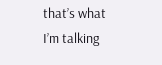that’s what I’m talking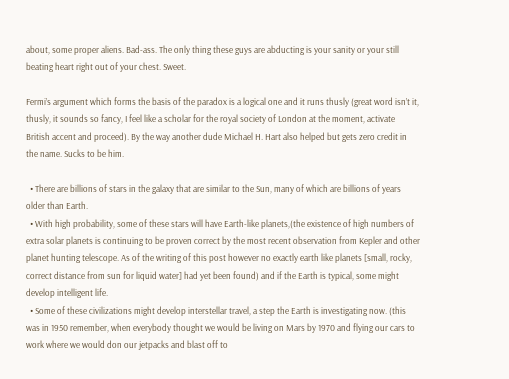about, some proper aliens. Bad-ass. The only thing these guys are abducting is your sanity or your still beating heart right out of your chest. Sweet.

Fermi’s argument which forms the basis of the paradox is a logical one and it runs thusly (great word isn’t it, thusly, it sounds so fancy, I feel like a scholar for the royal society of London at the moment, activate British accent and proceed). By the way another dude Michael H. Hart also helped but gets zero credit in the name. Sucks to be him.

  • There are billions of stars in the galaxy that are similar to the Sun, many of which are billions of years older than Earth.
  • With high probability, some of these stars will have Earth-like planets,(the existence of high numbers of extra solar planets is continuing to be proven correct by the most recent observation from Kepler and other planet hunting telescope. As of the writing of this post however no exactly earth like planets [small, rocky, correct distance from sun for liquid water] had yet been found) and if the Earth is typical, some might develop intelligent life.
  • Some of these civilizations might develop interstellar travel, a step the Earth is investigating now. (this was in 1950 remember, when everybody thought we would be living on Mars by 1970 and flying our cars to work where we would don our jetpacks and blast off to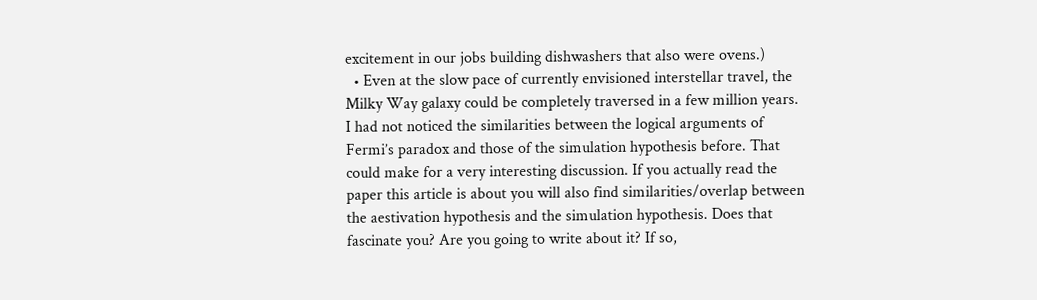excitement in our jobs building dishwashers that also were ovens.)
  • Even at the slow pace of currently envisioned interstellar travel, the Milky Way galaxy could be completely traversed in a few million years.
I had not noticed the similarities between the logical arguments of Fermi’s paradox and those of the simulation hypothesis before. That could make for a very interesting discussion. If you actually read the paper this article is about you will also find similarities/overlap between the aestivation hypothesis and the simulation hypothesis. Does that fascinate you? Are you going to write about it? If so,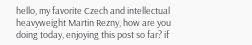hello, my favorite Czech and intellectual heavyweight Martin Rezny, how are you doing today, enjoying this post so far? if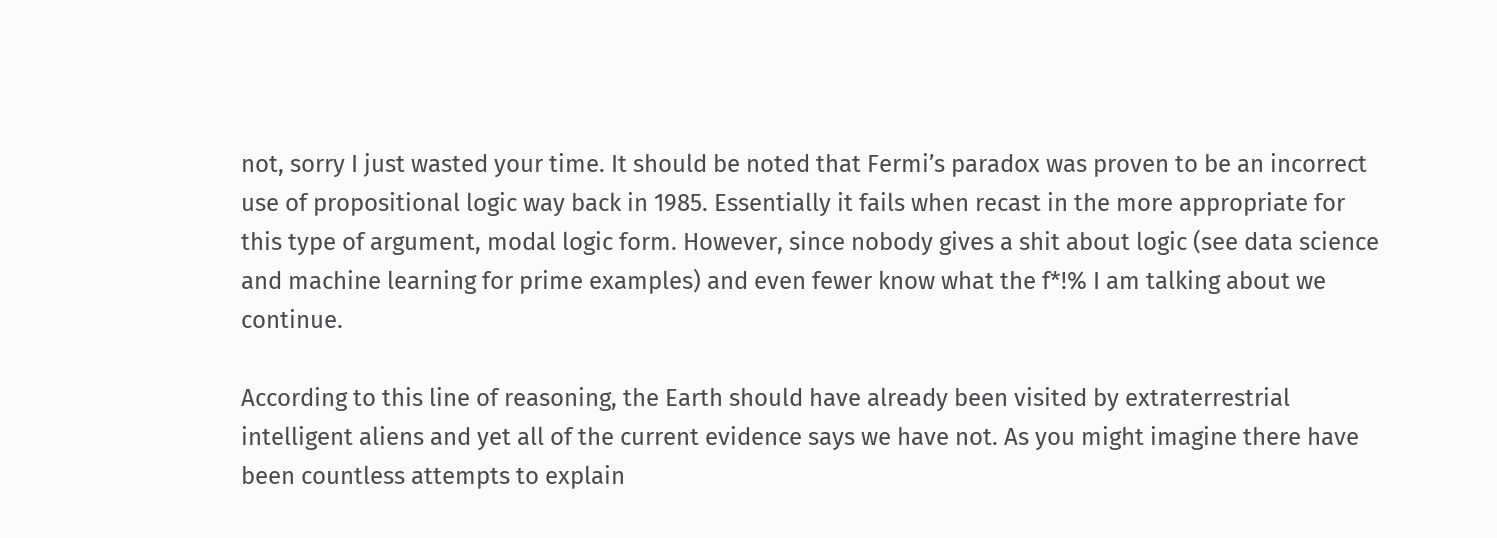not, sorry I just wasted your time. It should be noted that Fermi’s paradox was proven to be an incorrect use of propositional logic way back in 1985. Essentially it fails when recast in the more appropriate for this type of argument, modal logic form. However, since nobody gives a shit about logic (see data science and machine learning for prime examples) and even fewer know what the f*!% I am talking about we continue.

According to this line of reasoning, the Earth should have already been visited by extraterrestrial intelligent aliens and yet all of the current evidence says we have not. As you might imagine there have been countless attempts to explain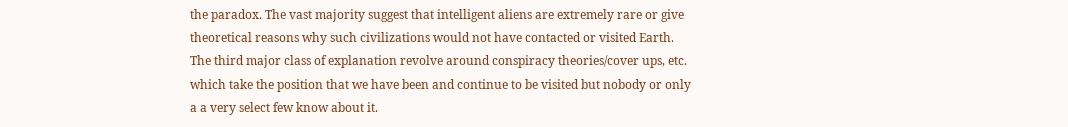the paradox. The vast majority suggest that intelligent aliens are extremely rare or give theoretical reasons why such civilizations would not have contacted or visited Earth. The third major class of explanation revolve around conspiracy theories/cover ups, etc. which take the position that we have been and continue to be visited but nobody or only a a very select few know about it.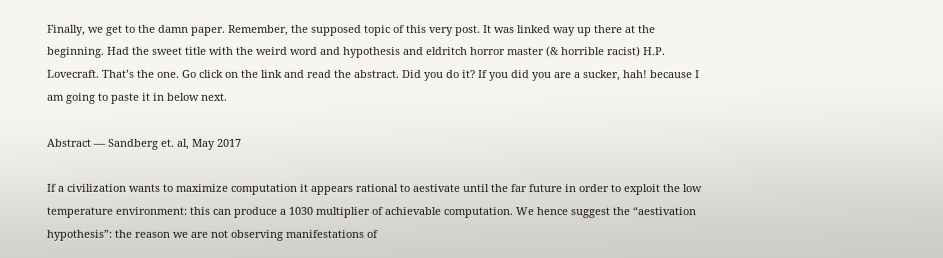Finally, we get to the damn paper. Remember, the supposed topic of this very post. It was linked way up there at the beginning. Had the sweet title with the weird word and hypothesis and eldritch horror master (& horrible racist) H.P. Lovecraft. That’s the one. Go click on the link and read the abstract. Did you do it? If you did you are a sucker, hah! because I am going to paste it in below next.

Abstract — Sandberg et. al, May 2017

If a civilization wants to maximize computation it appears rational to aestivate until the far future in order to exploit the low temperature environment: this can produce a 1030 multiplier of achievable computation. We hence suggest the “aestivation hypothesis”: the reason we are not observing manifestations of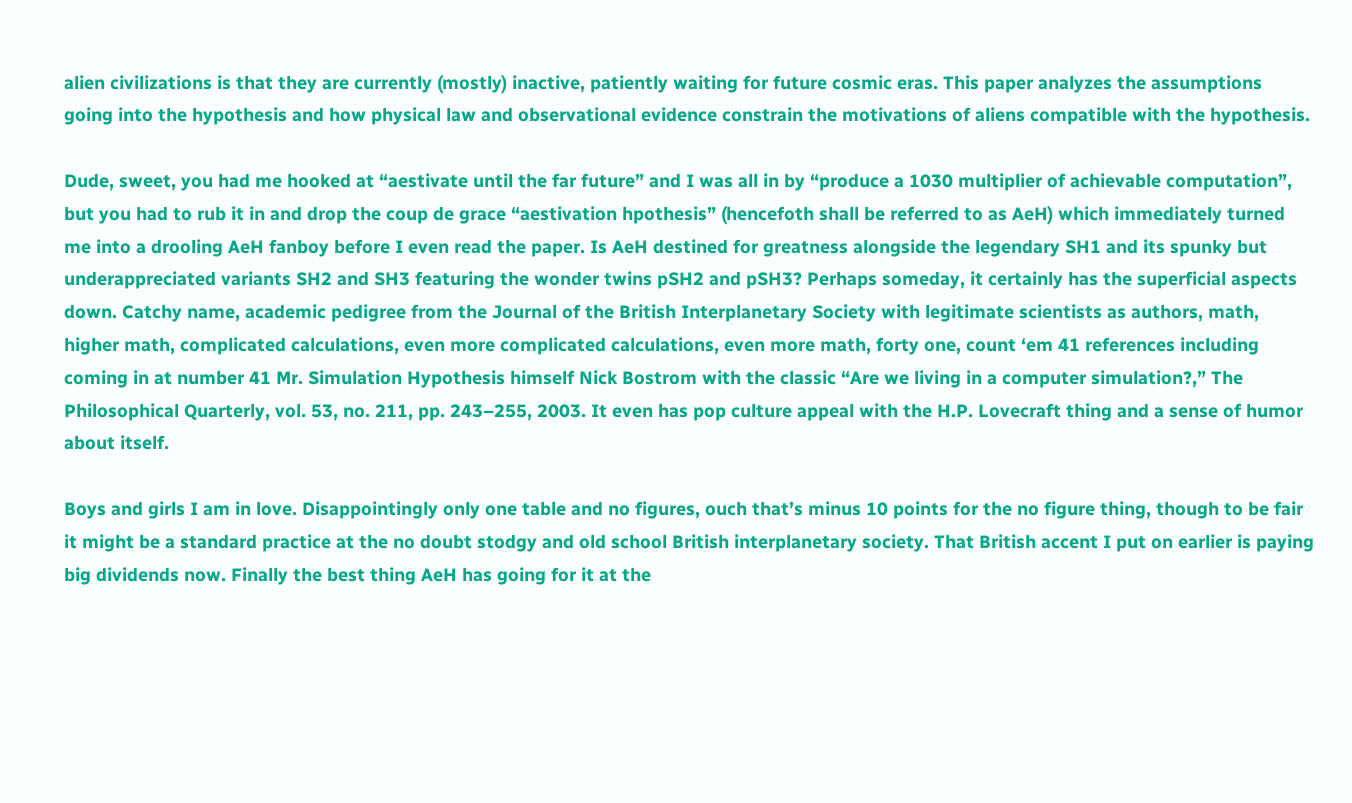alien civilizations is that they are currently (mostly) inactive, patiently waiting for future cosmic eras. This paper analyzes the assumptions going into the hypothesis and how physical law and observational evidence constrain the motivations of aliens compatible with the hypothesis.

Dude, sweet, you had me hooked at “aestivate until the far future” and I was all in by “produce a 1030 multiplier of achievable computation”, but you had to rub it in and drop the coup de grace “aestivation hpothesis” (hencefoth shall be referred to as AeH) which immediately turned me into a drooling AeH fanboy before I even read the paper. Is AeH destined for greatness alongside the legendary SH1 and its spunky but underappreciated variants SH2 and SH3 featuring the wonder twins pSH2 and pSH3? Perhaps someday, it certainly has the superficial aspects down. Catchy name, academic pedigree from the Journal of the British Interplanetary Society with legitimate scientists as authors, math, higher math, complicated calculations, even more complicated calculations, even more math, forty one, count ‘em 41 references including coming in at number 41 Mr. Simulation Hypothesis himself Nick Bostrom with the classic “Are we living in a computer simulation?,” The Philosophical Quarterly, vol. 53, no. 211, pp. 243–255, 2003. It even has pop culture appeal with the H.P. Lovecraft thing and a sense of humor about itself.

Boys and girls I am in love. Disappointingly only one table and no figures, ouch that’s minus 10 points for the no figure thing, though to be fair it might be a standard practice at the no doubt stodgy and old school British interplanetary society. That British accent I put on earlier is paying big dividends now. Finally the best thing AeH has going for it at the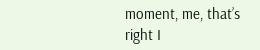moment, me, that’s right I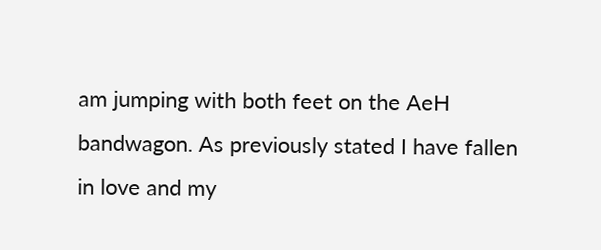am jumping with both feet on the AeH bandwagon. As previously stated I have fallen in love and my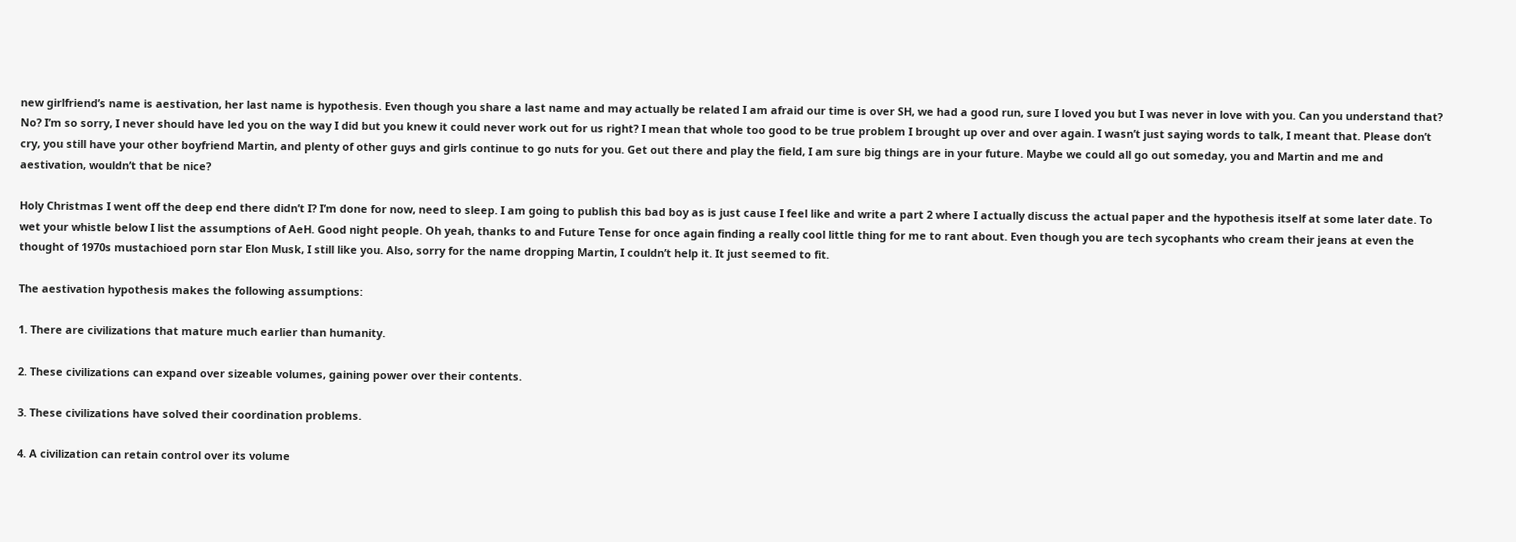new girlfriend’s name is aestivation, her last name is hypothesis. Even though you share a last name and may actually be related I am afraid our time is over SH, we had a good run, sure I loved you but I was never in love with you. Can you understand that? No? I’m so sorry, I never should have led you on the way I did but you knew it could never work out for us right? I mean that whole too good to be true problem I brought up over and over again. I wasn’t just saying words to talk, I meant that. Please don’t cry, you still have your other boyfriend Martin, and plenty of other guys and girls continue to go nuts for you. Get out there and play the field, I am sure big things are in your future. Maybe we could all go out someday, you and Martin and me and aestivation, wouldn’t that be nice?

Holy Christmas I went off the deep end there didn’t I? I’m done for now, need to sleep. I am going to publish this bad boy as is just cause I feel like and write a part 2 where I actually discuss the actual paper and the hypothesis itself at some later date. To wet your whistle below I list the assumptions of AeH. Good night people. Oh yeah, thanks to and Future Tense for once again finding a really cool little thing for me to rant about. Even though you are tech sycophants who cream their jeans at even the thought of 1970s mustachioed porn star Elon Musk, I still like you. Also, sorry for the name dropping Martin, I couldn’t help it. It just seemed to fit.

The aestivation hypothesis makes the following assumptions:

1. There are civilizations that mature much earlier than humanity.

2. These civilizations can expand over sizeable volumes, gaining power over their contents.

3. These civilizations have solved their coordination problems.

4. A civilization can retain control over its volume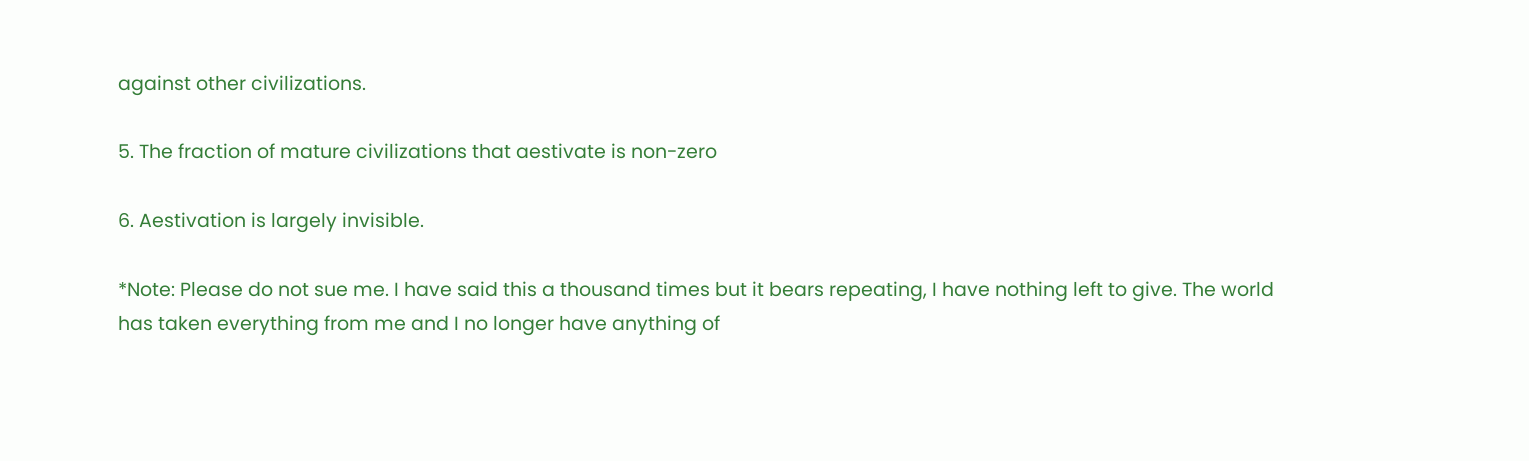against other civilizations.

5. The fraction of mature civilizations that aestivate is non-zero

6. Aestivation is largely invisible.

*Note: Please do not sue me. I have said this a thousand times but it bears repeating, I have nothing left to give. The world has taken everything from me and I no longer have anything of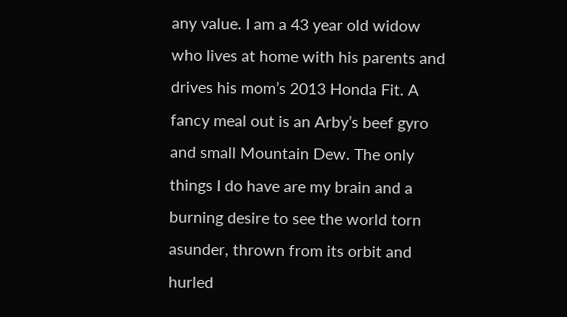any value. I am a 43 year old widow who lives at home with his parents and drives his mom’s 2013 Honda Fit. A fancy meal out is an Arby’s beef gyro and small Mountain Dew. The only things I do have are my brain and a burning desire to see the world torn asunder, thrown from its orbit and hurled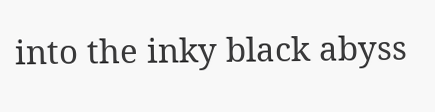into the inky black abyss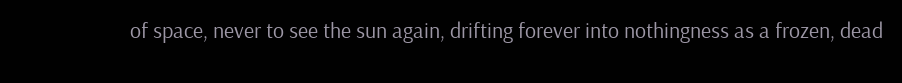of space, never to see the sun again, drifting forever into nothingness as a frozen, dead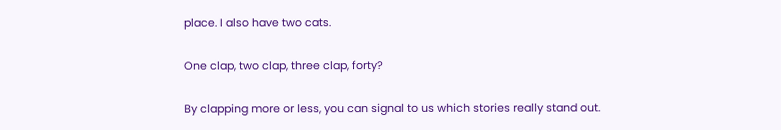place. I also have two cats.

One clap, two clap, three clap, forty?

By clapping more or less, you can signal to us which stories really stand out.